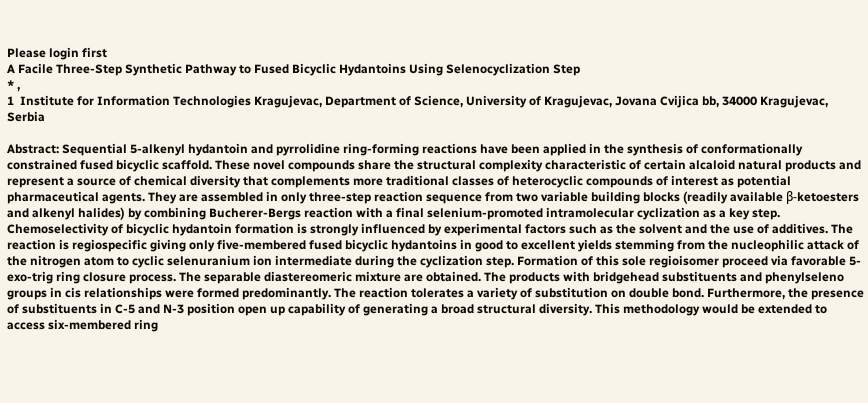Please login first
A Facile Three-Step Synthetic Pathway to Fused Bicyclic Hydantoins Using Selenocyclization Step
* ,
1  Institute for Information Technologies Kragujevac, Department of Science, University of Kragujevac, Jovana Cvijica bb, 34000 Kragujevac, Serbia

Abstract: Sequential 5-alkenyl hydantoin and pyrrolidine ring-forming reactions have been applied in the synthesis of conformationally constrained fused bicyclic scaffold. These novel compounds share the structural complexity characteristic of certain alcaloid natural products and represent a source of chemical diversity that complements more traditional classes of heterocyclic compounds of interest as potential pharmaceutical agents. They are assembled in only three-step reaction sequence from two variable building blocks (readily available β-ketoesters and alkenyl halides) by combining Bucherer-Bergs reaction with a final selenium-promoted intramolecular cyclization as a key step. Chemoselectivity of bicyclic hydantoin formation is strongly influenced by experimental factors such as the solvent and the use of additives. The reaction is regiospecific giving only five-membered fused bicyclic hydantoins in good to excellent yields stemming from the nucleophilic attack of the nitrogen atom to cyclic selenuranium ion intermediate during the cyclization step. Formation of this sole regioisomer proceed via favorable 5-exo-trig ring closure process. The separable diastereomeric mixture are obtained. The products with bridgehead substituents and phenylseleno groups in cis relationships were formed predominantly. The reaction tolerates a variety of substitution on double bond. Furthermore, the presence of substituents in C-5 and N-3 position open up capability of generating a broad structural diversity. This methodology would be extended to access six-membered ring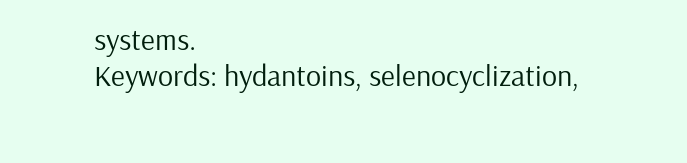systems.
Keywords: hydantoins, selenocyclization,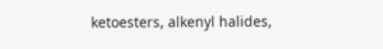ketoesters, alkenyl halides,